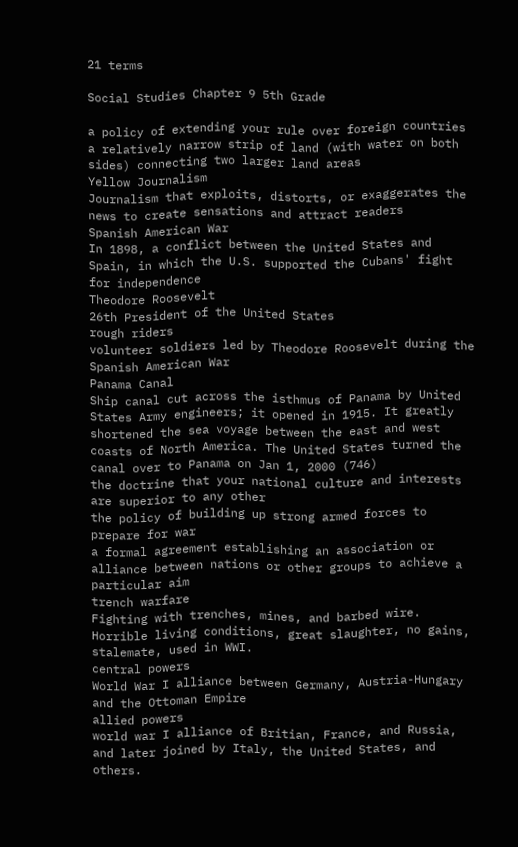21 terms

Social Studies Chapter 9 5th Grade

a policy of extending your rule over foreign countries
a relatively narrow strip of land (with water on both sides) connecting two larger land areas
Yellow Journalism
Journalism that exploits, distorts, or exaggerates the news to create sensations and attract readers
Spanish American War
In 1898, a conflict between the United States and Spain, in which the U.S. supported the Cubans' fight for independence
Theodore Roosevelt
26th President of the United States
rough riders
volunteer soldiers led by Theodore Roosevelt during the Spanish American War
Panama Canal
Ship canal cut across the isthmus of Panama by United States Army engineers; it opened in 1915. It greatly shortened the sea voyage between the east and west coasts of North America. The United States turned the canal over to Panama on Jan 1, 2000 (746)
the doctrine that your national culture and interests are superior to any other
the policy of building up strong armed forces to prepare for war
a formal agreement establishing an association or alliance between nations or other groups to achieve a particular aim
trench warfare
Fighting with trenches, mines, and barbed wire. Horrible living conditions, great slaughter, no gains, stalemate, used in WWI.
central powers
World War I alliance between Germany, Austria-Hungary and the Ottoman Empire
allied powers
world war I alliance of Britian, France, and Russia, and later joined by Italy, the United States, and others.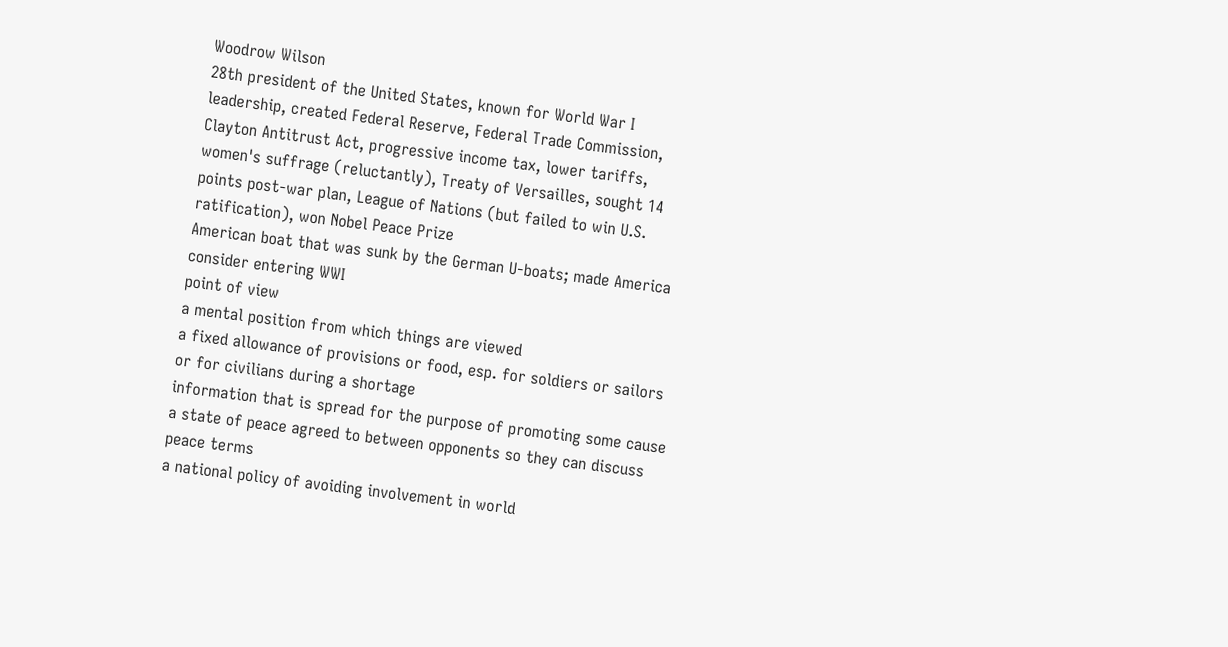Woodrow Wilson
28th president of the United States, known for World War I leadership, created Federal Reserve, Federal Trade Commission, Clayton Antitrust Act, progressive income tax, lower tariffs, women's suffrage (reluctantly), Treaty of Versailles, sought 14 points post-war plan, League of Nations (but failed to win U.S. ratification), won Nobel Peace Prize
American boat that was sunk by the German U-boats; made America consider entering WWI
point of view
a mental position from which things are viewed
a fixed allowance of provisions or food, esp. for soldiers or sailors or for civilians during a shortage
information that is spread for the purpose of promoting some cause
a state of peace agreed to between opponents so they can discuss peace terms
a national policy of avoiding involvement in world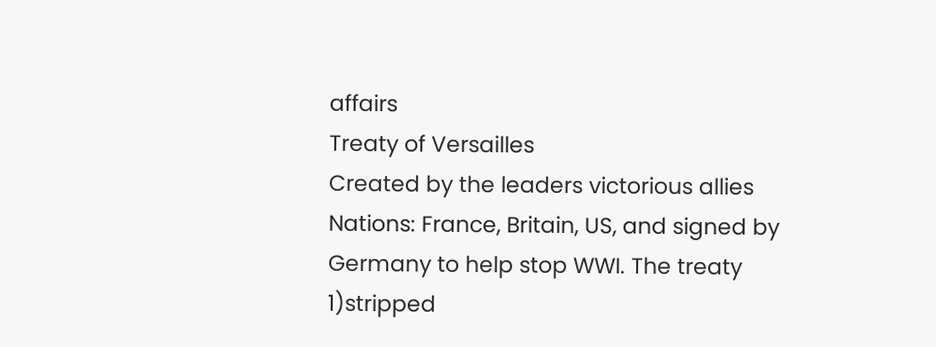affairs
Treaty of Versailles
Created by the leaders victorious allies Nations: France, Britain, US, and signed by Germany to help stop WWI. The treaty 1)stripped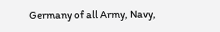Germany of all Army, Navy,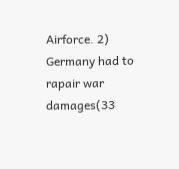Airforce. 2) Germany had to rapair war damages(33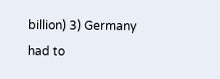billion) 3) Germany had to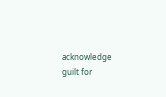acknowledge guilt for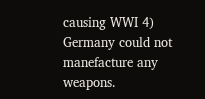causing WWI 4) Germany could not manefacture any weapons.